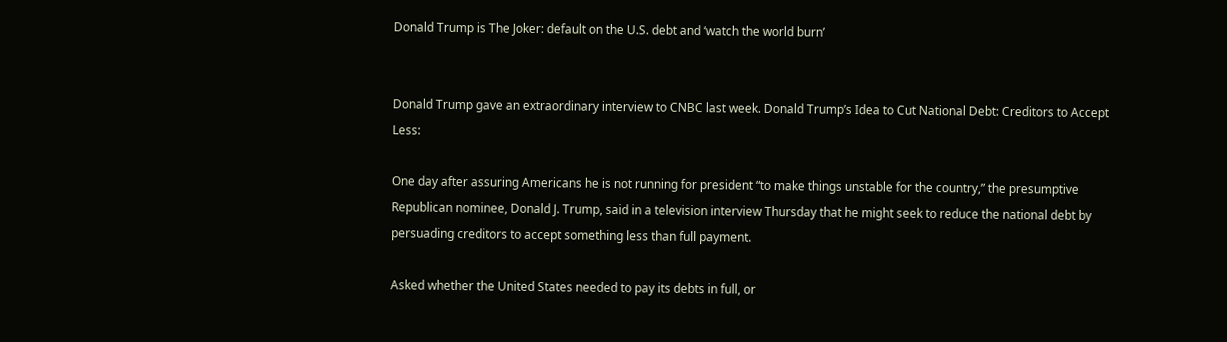Donald Trump is The Joker: default on the U.S. debt and ‘watch the world burn’


Donald Trump gave an extraordinary interview to CNBC last week. Donald Trump’s Idea to Cut National Debt: Creditors to Accept Less:

One day after assuring Americans he is not running for president “to make things unstable for the country,” the presumptive Republican nominee, Donald J. Trump, said in a television interview Thursday that he might seek to reduce the national debt by persuading creditors to accept something less than full payment.

Asked whether the United States needed to pay its debts in full, or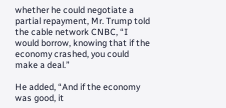whether he could negotiate a partial repayment, Mr. Trump told the cable network CNBC, “I would borrow, knowing that if the economy crashed, you could make a deal.”

He added, “And if the economy was good, it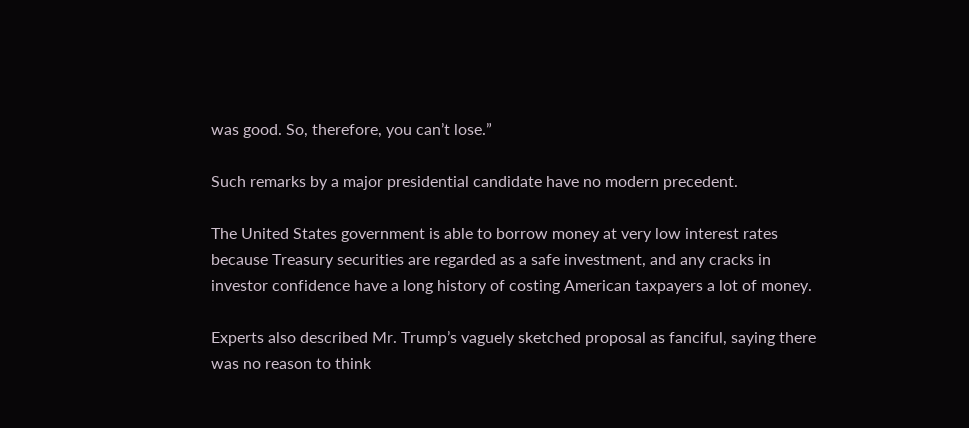was good. So, therefore, you can’t lose.”

Such remarks by a major presidential candidate have no modern precedent.

The United States government is able to borrow money at very low interest rates because Treasury securities are regarded as a safe investment, and any cracks in investor confidence have a long history of costing American taxpayers a lot of money.

Experts also described Mr. Trump’s vaguely sketched proposal as fanciful, saying there was no reason to think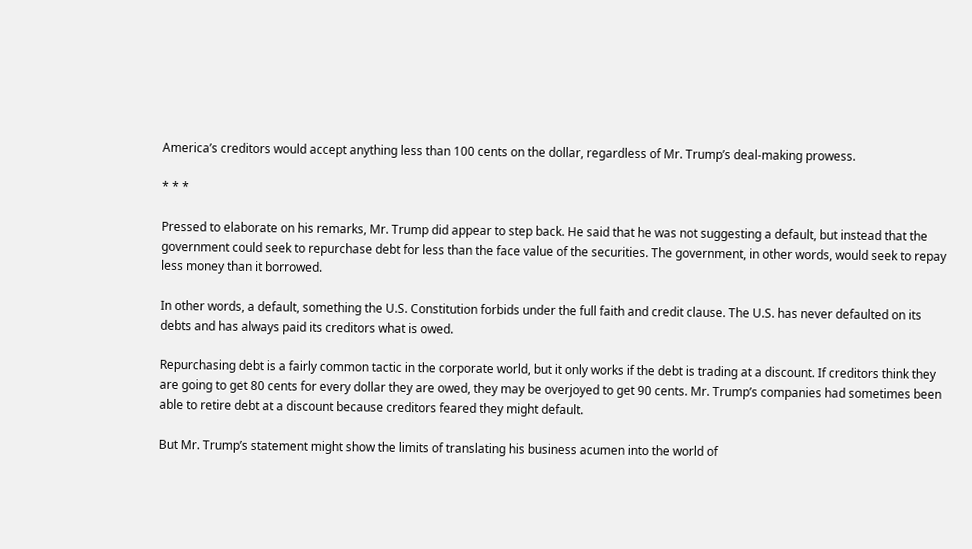America’s creditors would accept anything less than 100 cents on the dollar, regardless of Mr. Trump’s deal-making prowess.

* * *

Pressed to elaborate on his remarks, Mr. Trump did appear to step back. He said that he was not suggesting a default, but instead that the government could seek to repurchase debt for less than the face value of the securities. The government, in other words, would seek to repay less money than it borrowed.

In other words, a default, something the U.S. Constitution forbids under the full faith and credit clause. The U.S. has never defaulted on its debts and has always paid its creditors what is owed.

Repurchasing debt is a fairly common tactic in the corporate world, but it only works if the debt is trading at a discount. If creditors think they are going to get 80 cents for every dollar they are owed, they may be overjoyed to get 90 cents. Mr. Trump’s companies had sometimes been able to retire debt at a discount because creditors feared they might default.

But Mr. Trump’s statement might show the limits of translating his business acumen into the world of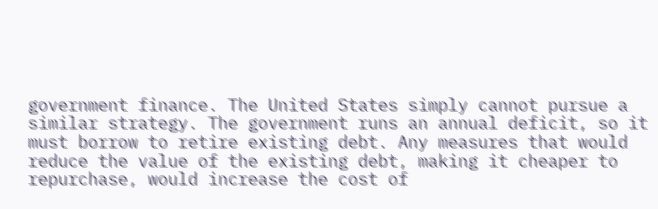government finance. The United States simply cannot pursue a similar strategy. The government runs an annual deficit, so it must borrow to retire existing debt. Any measures that would reduce the value of the existing debt, making it cheaper to repurchase, would increase the cost of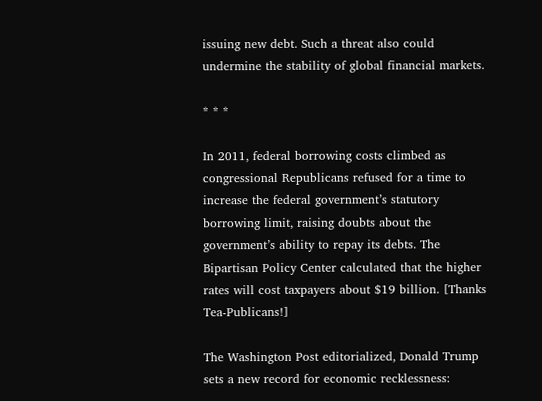issuing new debt. Such a threat also could undermine the stability of global financial markets.

* * *

In 2011, federal borrowing costs climbed as congressional Republicans refused for a time to increase the federal government’s statutory borrowing limit, raising doubts about the government’s ability to repay its debts. The Bipartisan Policy Center calculated that the higher rates will cost taxpayers about $19 billion. [Thanks Tea-Publicans!]

The Washington Post editorialized, Donald Trump sets a new record for economic recklessness: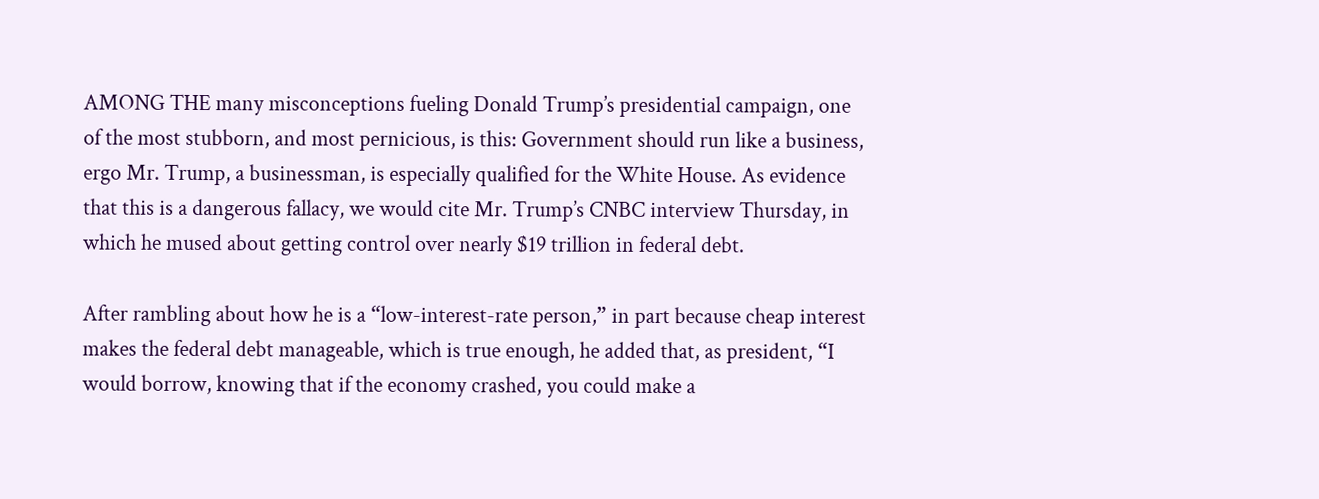AMONG THE many misconceptions fueling Donald Trump’s presidential campaign, one of the most stubborn, and most pernicious, is this: Government should run like a business, ergo Mr. Trump, a businessman, is especially qualified for the White House. As evidence that this is a dangerous fallacy, we would cite Mr. Trump’s CNBC interview Thursday, in which he mused about getting control over nearly $19 trillion in federal debt.

After rambling about how he is a “low-interest-rate person,” in part because cheap interest makes the federal debt manageable, which is true enough, he added that, as president, “I would borrow, knowing that if the economy crashed, you could make a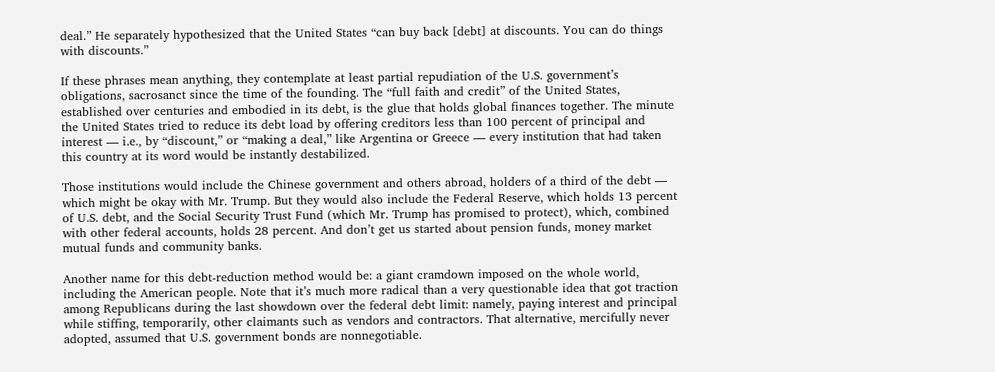deal.” He separately hypothesized that the United States “can buy back [debt] at discounts. You can do things with discounts.”

If these phrases mean anything, they contemplate at least partial repudiation of the U.S. government’s obligations, sacrosanct since the time of the founding. The “full faith and credit” of the United States, established over centuries and embodied in its debt, is the glue that holds global finances together. The minute the United States tried to reduce its debt load by offering creditors less than 100 percent of principal and interest — i.e., by “discount,” or “making a deal,” like Argentina or Greece — every institution that had taken this country at its word would be instantly destabilized.

Those institutions would include the Chinese government and others abroad, holders of a third of the debt — which might be okay with Mr. Trump. But they would also include the Federal Reserve, which holds 13 percent of U.S. debt, and the Social Security Trust Fund (which Mr. Trump has promised to protect), which, combined with other federal accounts, holds 28 percent. And don’t get us started about pension funds, money market mutual funds and community banks.

Another name for this debt-reduction method would be: a giant cramdown imposed on the whole world, including the American people. Note that it’s much more radical than a very questionable idea that got traction among Republicans during the last showdown over the federal debt limit: namely, paying interest and principal while stiffing, temporarily, other claimants such as vendors and contractors. That alternative, mercifully never adopted, assumed that U.S. government bonds are nonnegotiable.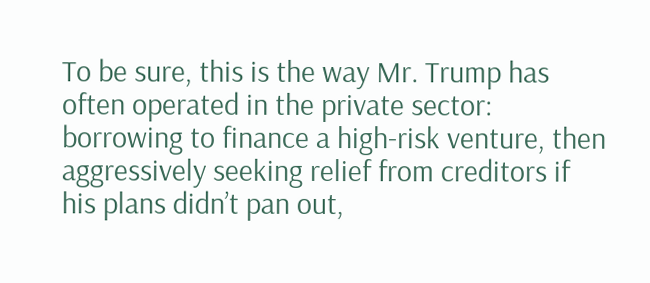To be sure, this is the way Mr. Trump has often operated in the private sector: borrowing to finance a high-risk venture, then aggressively seeking relief from creditors if his plans didn’t pan out,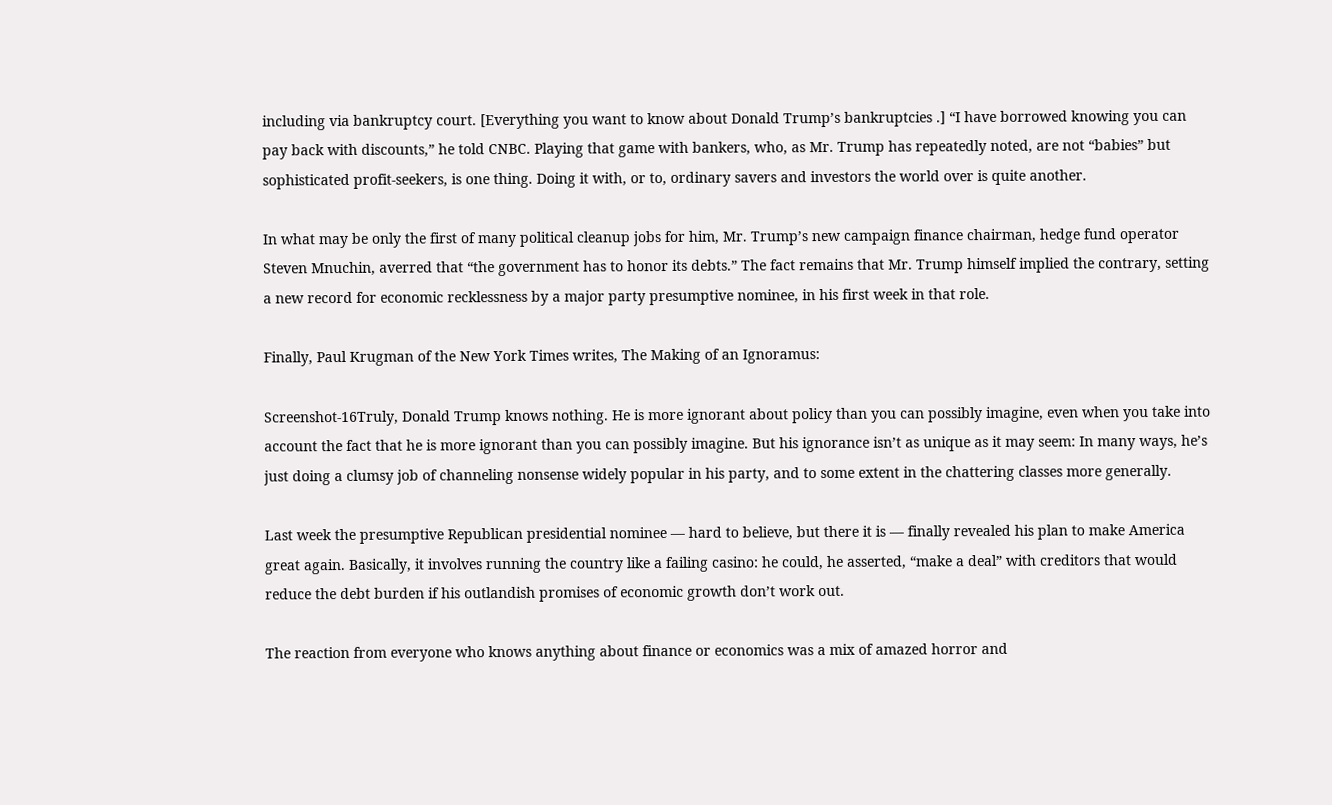including via bankruptcy court. [Everything you want to know about Donald Trump’s bankruptcies .] “I have borrowed knowing you can pay back with discounts,” he told CNBC. Playing that game with bankers, who, as Mr. Trump has repeatedly noted, are not “babies” but sophisticated profit-seekers, is one thing. Doing it with, or to, ordinary savers and investors the world over is quite another.

In what may be only the first of many political cleanup jobs for him, Mr. Trump’s new campaign finance chairman, hedge fund operator Steven Mnuchin, averred that “the government has to honor its debts.” The fact remains that Mr. Trump himself implied the contrary, setting a new record for economic recklessness by a major party presumptive nominee, in his first week in that role.

Finally, Paul Krugman of the New York Times writes, The Making of an Ignoramus:

Screenshot-16Truly, Donald Trump knows nothing. He is more ignorant about policy than you can possibly imagine, even when you take into account the fact that he is more ignorant than you can possibly imagine. But his ignorance isn’t as unique as it may seem: In many ways, he’s just doing a clumsy job of channeling nonsense widely popular in his party, and to some extent in the chattering classes more generally.

Last week the presumptive Republican presidential nominee — hard to believe, but there it is — finally revealed his plan to make America great again. Basically, it involves running the country like a failing casino: he could, he asserted, “make a deal” with creditors that would reduce the debt burden if his outlandish promises of economic growth don’t work out.

The reaction from everyone who knows anything about finance or economics was a mix of amazed horror and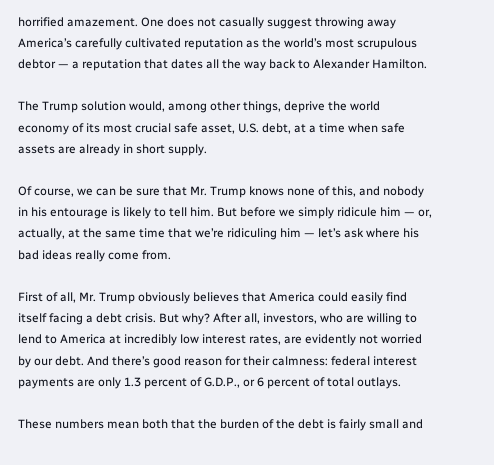horrified amazement. One does not casually suggest throwing away America’s carefully cultivated reputation as the world’s most scrupulous debtor — a reputation that dates all the way back to Alexander Hamilton.

The Trump solution would, among other things, deprive the world economy of its most crucial safe asset, U.S. debt, at a time when safe assets are already in short supply.

Of course, we can be sure that Mr. Trump knows none of this, and nobody in his entourage is likely to tell him. But before we simply ridicule him — or, actually, at the same time that we’re ridiculing him — let’s ask where his bad ideas really come from.

First of all, Mr. Trump obviously believes that America could easily find itself facing a debt crisis. But why? After all, investors, who are willing to lend to America at incredibly low interest rates, are evidently not worried by our debt. And there’s good reason for their calmness: federal interest payments are only 1.3 percent of G.D.P., or 6 percent of total outlays.

These numbers mean both that the burden of the debt is fairly small and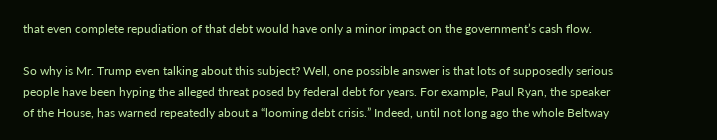that even complete repudiation of that debt would have only a minor impact on the government’s cash flow.

So why is Mr. Trump even talking about this subject? Well, one possible answer is that lots of supposedly serious people have been hyping the alleged threat posed by federal debt for years. For example, Paul Ryan, the speaker of the House, has warned repeatedly about a “looming debt crisis.” Indeed, until not long ago the whole Beltway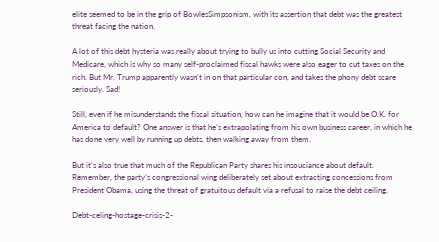elite seemed to be in the grip of BowlesSimpsonism, with its assertion that debt was the greatest threat facing the nation.

A lot of this debt hysteria was really about trying to bully us into cutting Social Security and Medicare, which is why so many self-proclaimed fiscal hawks were also eager to cut taxes on the rich. But Mr. Trump apparently wasn’t in on that particular con, and takes the phony debt scare seriously. Sad!

Still, even if he misunderstands the fiscal situation, how can he imagine that it would be O.K. for America to default? One answer is that he’s extrapolating from his own business career, in which he has done very well by running up debts, then walking away from them.

But it’s also true that much of the Republican Party shares his insouciance about default. Remember, the party’s congressional wing deliberately set about extracting concessions from President Obama, using the threat of gratuitous default via a refusal to raise the debt ceiling.

Debt-celing-hostage-crisis-2-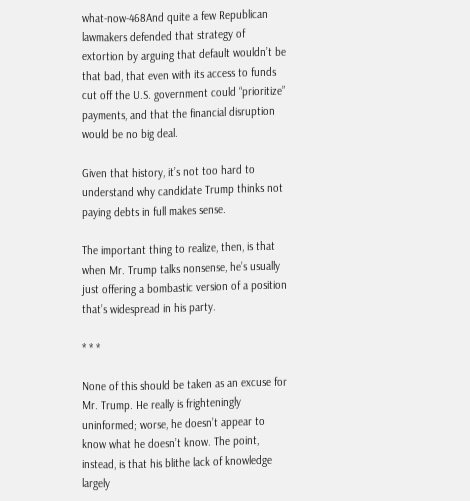what-now-468And quite a few Republican lawmakers defended that strategy of extortion by arguing that default wouldn’t be that bad, that even with its access to funds cut off the U.S. government could “prioritize” payments, and that the financial disruption would be no big deal.

Given that history, it’s not too hard to understand why candidate Trump thinks not paying debts in full makes sense.

The important thing to realize, then, is that when Mr. Trump talks nonsense, he’s usually just offering a bombastic version of a position that’s widespread in his party.

* * *

None of this should be taken as an excuse for Mr. Trump. He really is frighteningly uninformed; worse, he doesn’t appear to know what he doesn’t know. The point, instead, is that his blithe lack of knowledge largely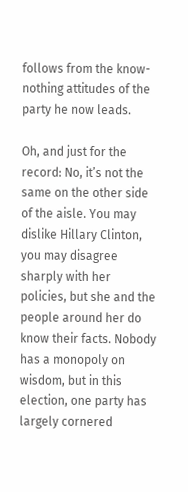follows from the know-nothing attitudes of the party he now leads.

Oh, and just for the record: No, it’s not the same on the other side of the aisle. You may dislike Hillary Clinton, you may disagree sharply with her policies, but she and the people around her do know their facts. Nobody has a monopoly on wisdom, but in this election, one party has largely cornered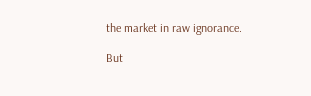the market in raw ignorance.

But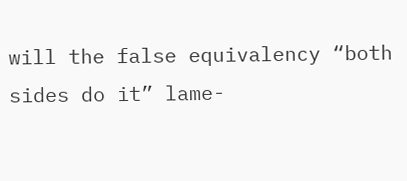will the false equivalency “both sides do it” lame-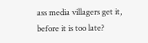ass media villagers get it, before it is too late?